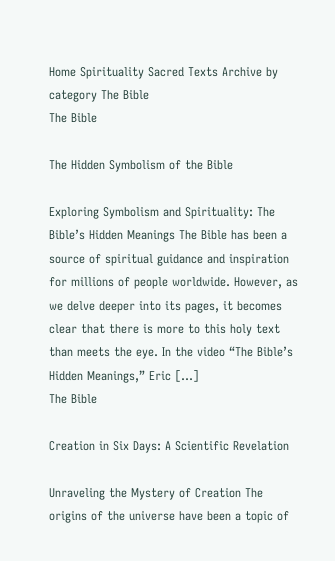Home Spirituality Sacred Texts Archive by category The Bible
The Bible

The Hidden Symbolism of the Bible

Exploring Symbolism and Spirituality: The Bible’s Hidden Meanings The Bible has been a source of spiritual guidance and inspiration for millions of people worldwide. However, as we delve deeper into its pages, it becomes clear that there is more to this holy text than meets the eye. In the video “The Bible’s Hidden Meanings,” Eric […]
The Bible

Creation in Six Days: A Scientific Revelation

Unraveling the Mystery of Creation The origins of the universe have been a topic of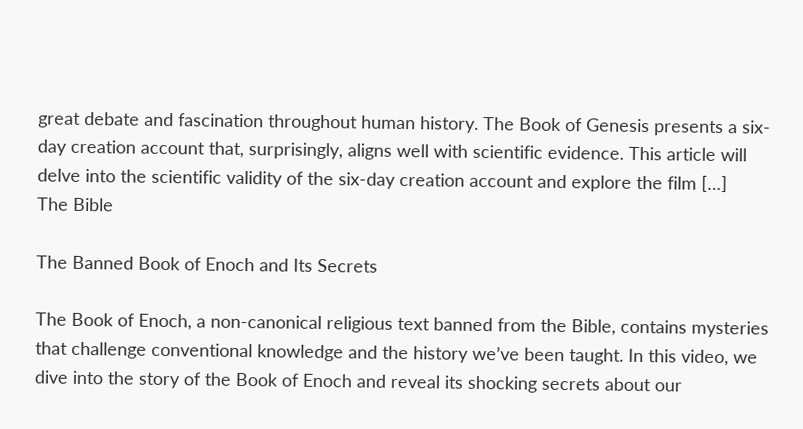great debate and fascination throughout human history. The Book of Genesis presents a six-day creation account that, surprisingly, aligns well with scientific evidence. This article will delve into the scientific validity of the six-day creation account and explore the film […]
The Bible

The Banned Book of Enoch and Its Secrets

The Book of Enoch, a non-canonical religious text banned from the Bible, contains mysteries that challenge conventional knowledge and the history we’ve been taught. In this video, we dive into the story of the Book of Enoch and reveal its shocking secrets about our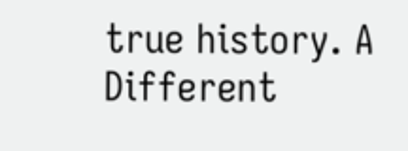true history. A Different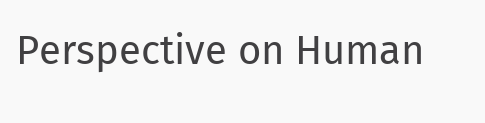Perspective on Human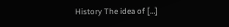History The idea of […]